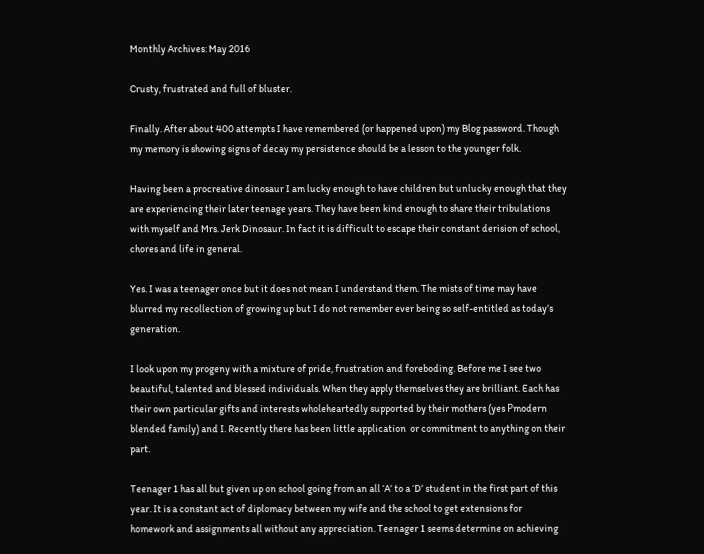Monthly Archives: May 2016

Crusty, frustrated and full of bluster.

Finally. After about 400 attempts I have remembered (or happened upon) my Blog password. Though my memory is showing signs of decay my persistence should be a lesson to the younger folk.

Having been a procreative dinosaur I am lucky enough to have children but unlucky enough that they are experiencing their later teenage years. They have been kind enough to share their tribulations with myself and Mrs. Jerk Dinosaur. In fact it is difficult to escape their constant derision of school, chores and life in general.

Yes. I was a teenager once but it does not mean I understand them. The mists of time may have blurred my recollection of growing up but I do not remember ever being so self-entitled as today’s generation.

I look upon my progeny with a mixture of pride, frustration and foreboding. Before me I see two beautiful, talented and blessed individuals. When they apply themselves they are brilliant. Each has their own particular gifts and interests wholeheartedly supported by their mothers (yes Рmodern blended family) and I. Recently there has been little application  or commitment to anything on their part.

Teenager 1 has all but given up on school going from an all ‘A’ to a ‘D’ student in the first part of this year. It is a constant act of diplomacy between my wife and the school to get extensions for homework and assignments all without any appreciation. Teenager 1 seems determine on achieving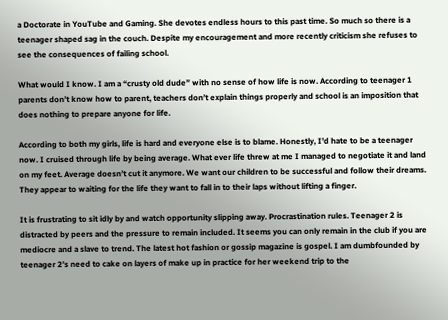a Doctorate in YouTube and Gaming. She devotes endless hours to this past time. So much so there is a teenager shaped sag in the couch. Despite my encouragement and more recently criticism she refuses to see the consequences of failing school.

What would I know. I am a “crusty old dude” with no sense of how life is now. According to teenager 1 parents don’t know how to parent, teachers don’t explain things properly and school is an imposition that does nothing to prepare anyone for life.

According to both my girls, life is hard and everyone else is to blame. Honestly, I’d hate to be a teenager now. I cruised through life by being average. What ever life threw at me I managed to negotiate it and land on my feet. Average doesn’t cut it anymore. We want our children to be successful and follow their dreams. They appear to waiting for the life they want to fall in to their laps without lifting a finger.

It is frustrating to sit idly by and watch opportunity slipping away. Procrastination rules. Teenager 2 is distracted by peers and the pressure to remain included. It seems you can only remain in the club if you are mediocre and a slave to trend. The latest hot fashion or gossip magazine is gospel. I am dumbfounded by teenager 2’s need to cake on layers of make up in practice for her weekend trip to the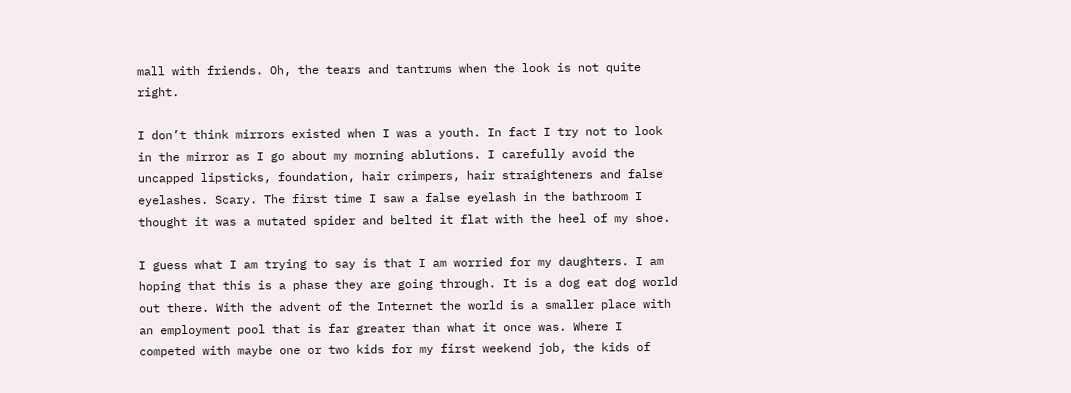mall with friends. Oh, the tears and tantrums when the look is not quite right.

I don’t think mirrors existed when I was a youth. In fact I try not to look in the mirror as I go about my morning ablutions. I carefully avoid the uncapped lipsticks, foundation, hair crimpers, hair straighteners and false eyelashes. Scary. The first time I saw a false eyelash in the bathroom I thought it was a mutated spider and belted it flat with the heel of my shoe.

I guess what I am trying to say is that I am worried for my daughters. I am hoping that this is a phase they are going through. It is a dog eat dog world out there. With the advent of the Internet the world is a smaller place with an employment pool that is far greater than what it once was. Where I competed with maybe one or two kids for my first weekend job, the kids of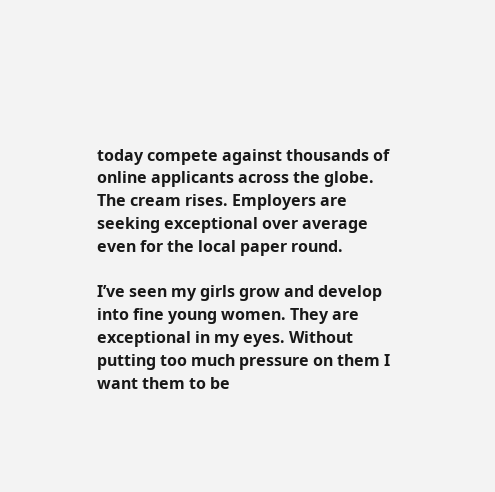today compete against thousands of online applicants across the globe. The cream rises. Employers are seeking exceptional over average even for the local paper round.

I’ve seen my girls grow and develop into fine young women. They are exceptional in my eyes. Without putting too much pressure on them I want them to be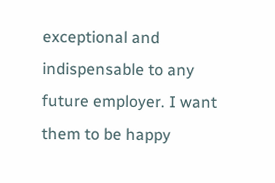exceptional and indispensable to any future employer. I want them to be happy